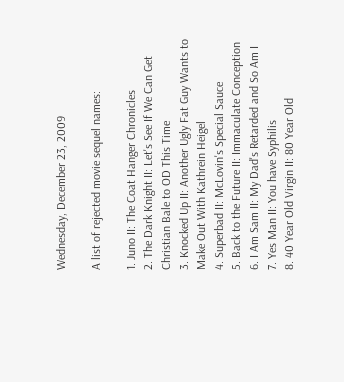Wednesday, December 23, 2009

A list of rejected movie sequel names:

1. Juno II: The Coat Hanger Chronicles
2. The Dark Knight II: Let's See If We Can Get Christian Bale to OD This Time
3. Knocked Up II: Another Ugly Fat Guy Wants to Make Out With Kathrein Heigel
4. Superbad II: McLovin's Special Sauce
5. Back to the Future II: Immaculate Conception
6. I Am Sam II: My Dad's Retarded and So Am I
7. Yes Man II: You have Syphilis
8. 40 Year Old Virgin II: 80 Year Old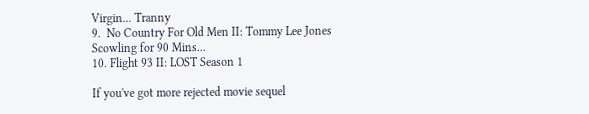Virgin... Tranny
9.  No Country For Old Men II: Tommy Lee Jones Scowling for 90 Mins...
10. Flight 93 II: LOST Season 1

If you've got more rejected movie sequel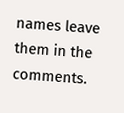names leave them in the comments.